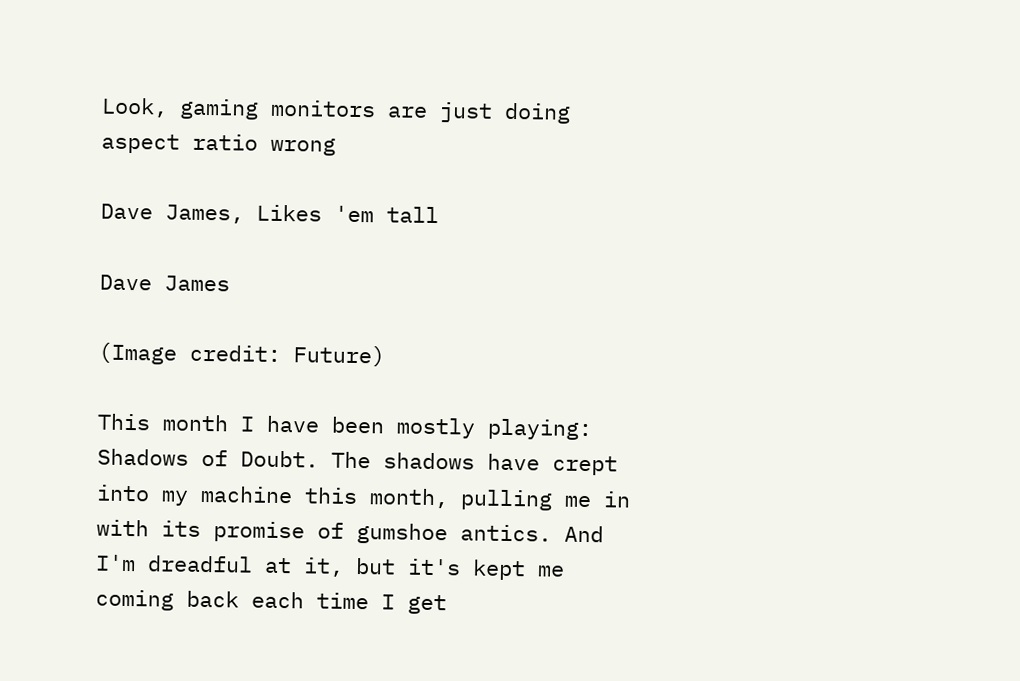Look, gaming monitors are just doing aspect ratio wrong

Dave James, Likes 'em tall

Dave James

(Image credit: Future)

This month I have been mostly playing: Shadows of Doubt. The shadows have crept into my machine this month, pulling me in with its promise of gumshoe antics. And I'm dreadful at it, but it's kept me coming back each time I get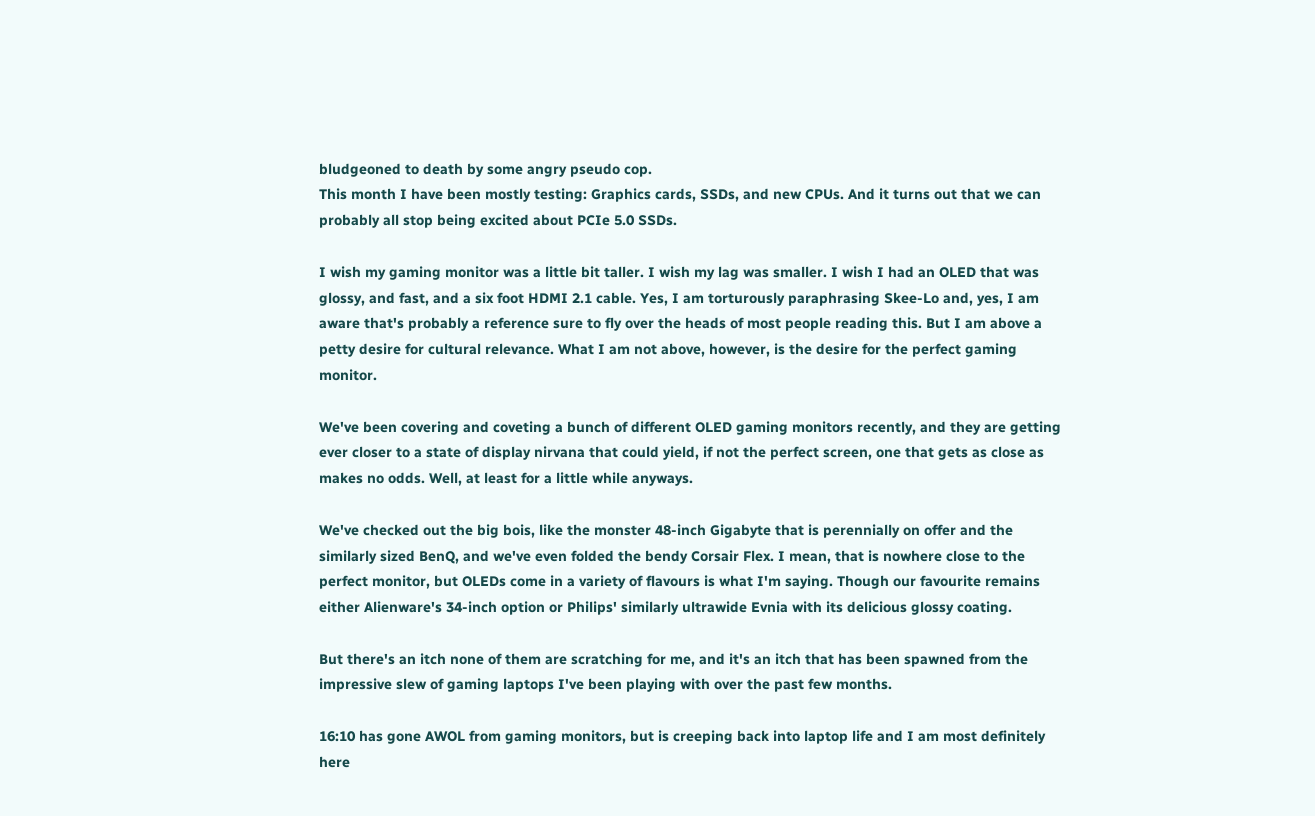bludgeoned to death by some angry pseudo cop.
This month I have been mostly testing: Graphics cards, SSDs, and new CPUs. And it turns out that we can probably all stop being excited about PCIe 5.0 SSDs.

I wish my gaming monitor was a little bit taller. I wish my lag was smaller. I wish I had an OLED that was glossy, and fast, and a six foot HDMI 2.1 cable. Yes, I am torturously paraphrasing Skee-Lo and, yes, I am aware that's probably a reference sure to fly over the heads of most people reading this. But I am above a petty desire for cultural relevance. What I am not above, however, is the desire for the perfect gaming monitor.

We've been covering and coveting a bunch of different OLED gaming monitors recently, and they are getting ever closer to a state of display nirvana that could yield, if not the perfect screen, one that gets as close as makes no odds. Well, at least for a little while anyways.

We've checked out the big bois, like the monster 48-inch Gigabyte that is perennially on offer and the similarly sized BenQ, and we've even folded the bendy Corsair Flex. I mean, that is nowhere close to the perfect monitor, but OLEDs come in a variety of flavours is what I'm saying. Though our favourite remains either Alienware's 34-inch option or Philips' similarly ultrawide Evnia with its delicious glossy coating.

But there's an itch none of them are scratching for me, and it's an itch that has been spawned from the impressive slew of gaming laptops I've been playing with over the past few months.

16:10 has gone AWOL from gaming monitors, but is creeping back into laptop life and I am most definitely here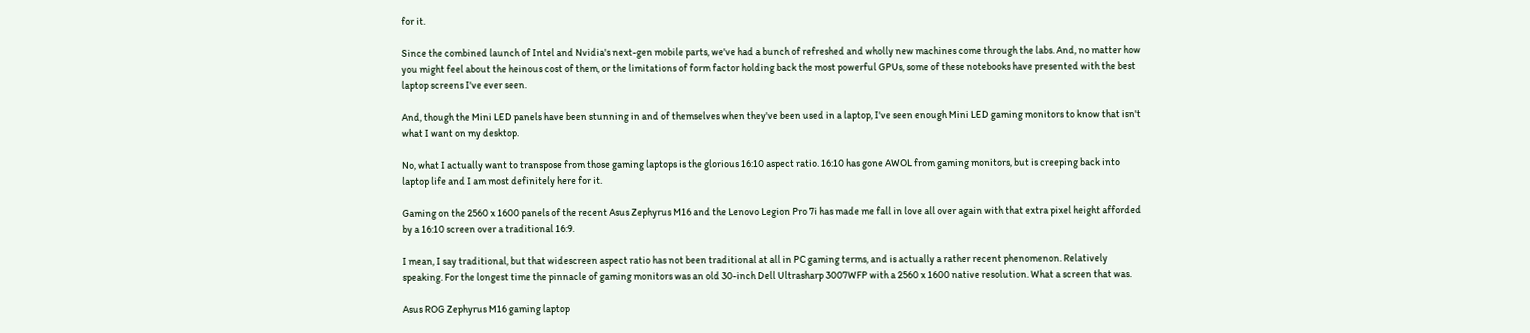for it.

Since the combined launch of Intel and Nvidia's next-gen mobile parts, we've had a bunch of refreshed and wholly new machines come through the labs. And, no matter how you might feel about the heinous cost of them, or the limitations of form factor holding back the most powerful GPUs, some of these notebooks have presented with the best laptop screens I've ever seen.

And, though the Mini LED panels have been stunning in and of themselves when they've been used in a laptop, I've seen enough Mini LED gaming monitors to know that isn't what I want on my desktop.

No, what I actually want to transpose from those gaming laptops is the glorious 16:10 aspect ratio. 16:10 has gone AWOL from gaming monitors, but is creeping back into laptop life and I am most definitely here for it.

Gaming on the 2560 x 1600 panels of the recent Asus Zephyrus M16 and the Lenovo Legion Pro 7i has made me fall in love all over again with that extra pixel height afforded by a 16:10 screen over a traditional 16:9.

I mean, I say traditional, but that widescreen aspect ratio has not been traditional at all in PC gaming terms, and is actually a rather recent phenomenon. Relatively speaking. For the longest time the pinnacle of gaming monitors was an old 30-inch Dell Ultrasharp 3007WFP with a 2560 x 1600 native resolution. What a screen that was.

Asus ROG Zephyrus M16 gaming laptop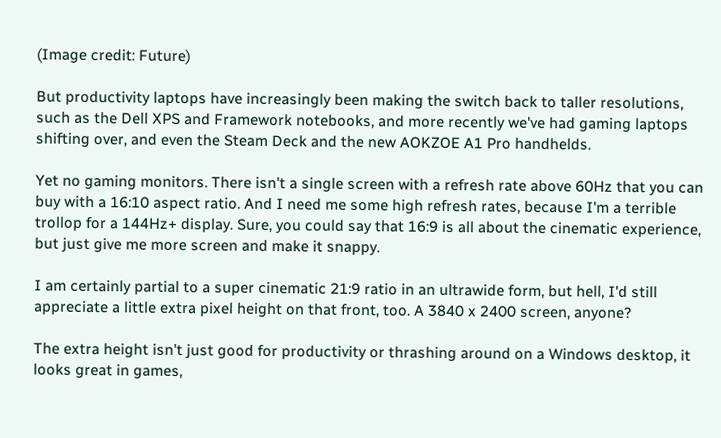(Image credit: Future)

But productivity laptops have increasingly been making the switch back to taller resolutions, such as the Dell XPS and Framework notebooks, and more recently we've had gaming laptops shifting over, and even the Steam Deck and the new AOKZOE A1 Pro handhelds.

Yet no gaming monitors. There isn't a single screen with a refresh rate above 60Hz that you can buy with a 16:10 aspect ratio. And I need me some high refresh rates, because I'm a terrible trollop for a 144Hz+ display. Sure, you could say that 16:9 is all about the cinematic experience, but just give me more screen and make it snappy.

I am certainly partial to a super cinematic 21:9 ratio in an ultrawide form, but hell, I'd still appreciate a little extra pixel height on that front, too. A 3840 x 2400 screen, anyone?

The extra height isn't just good for productivity or thrashing around on a Windows desktop, it looks great in games,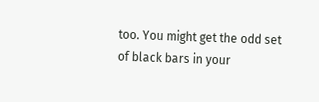too. You might get the odd set of black bars in your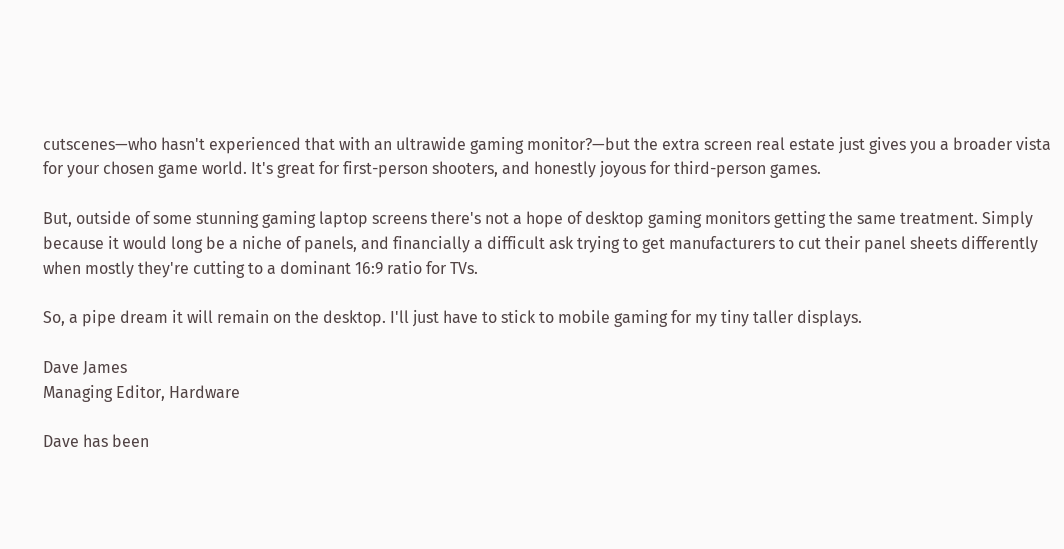cutscenes—who hasn't experienced that with an ultrawide gaming monitor?—but the extra screen real estate just gives you a broader vista for your chosen game world. It's great for first-person shooters, and honestly joyous for third-person games.

But, outside of some stunning gaming laptop screens there's not a hope of desktop gaming monitors getting the same treatment. Simply because it would long be a niche of panels, and financially a difficult ask trying to get manufacturers to cut their panel sheets differently when mostly they're cutting to a dominant 16:9 ratio for TVs.

So, a pipe dream it will remain on the desktop. I'll just have to stick to mobile gaming for my tiny taller displays.

Dave James
Managing Editor, Hardware

Dave has been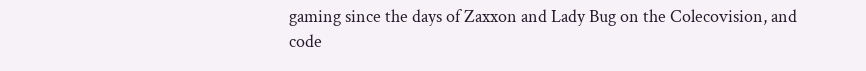gaming since the days of Zaxxon and Lady Bug on the Colecovision, and code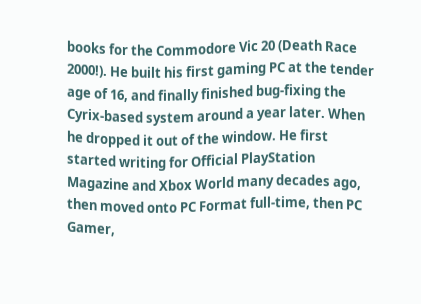books for the Commodore Vic 20 (Death Race 2000!). He built his first gaming PC at the tender age of 16, and finally finished bug-fixing the Cyrix-based system around a year later. When he dropped it out of the window. He first started writing for Official PlayStation Magazine and Xbox World many decades ago, then moved onto PC Format full-time, then PC Gamer,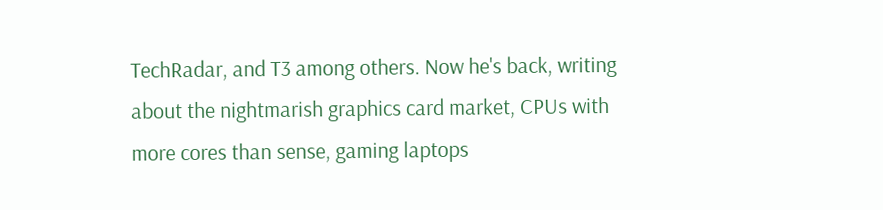TechRadar, and T3 among others. Now he's back, writing about the nightmarish graphics card market, CPUs with more cores than sense, gaming laptops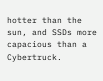hotter than the sun, and SSDs more capacious than a Cybertruck.